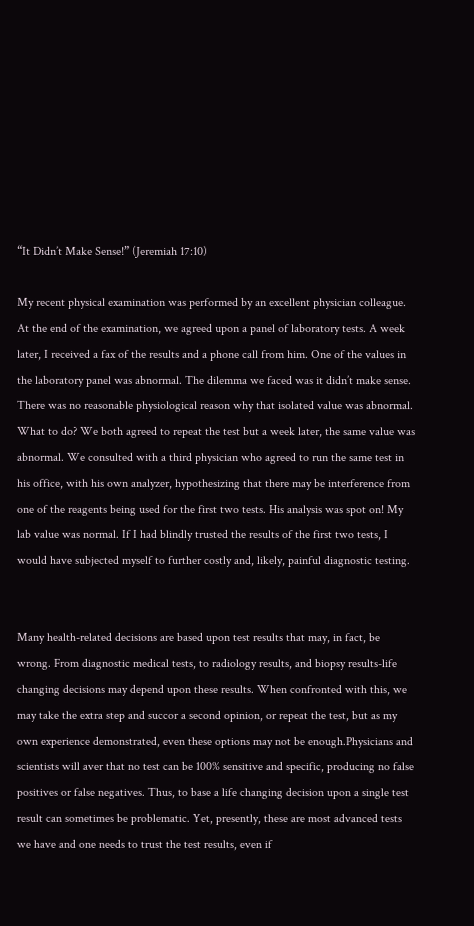“It Didn’t Make Sense!” (Jeremiah 17:10)

My recent physical examination was performed by an excellent physician colleague. At the end of the examination, we agreed upon a panel of laboratory tests. A week later, I received a fax of the results and a phone call from him. One of the values in the laboratory panel was abnormal. The dilemma we faced was it didn’t make sense. There was no reasonable physiological reason why that isolated value was abnormal. What to do? We both agreed to repeat the test but a week later, the same value was abnormal. We consulted with a third physician who agreed to run the same test in his office, with his own analyzer, hypothesizing that there may be interference from one of the reagents being used for the first two tests. His analysis was spot on! My lab value was normal. If I had blindly trusted the results of the first two tests, I would have subjected myself to further costly and, likely, painful diagnostic testing.


Many health-related decisions are based upon test results that may, in fact, be wrong. From diagnostic medical tests, to radiology results, and biopsy results-life changing decisions may depend upon these results. When confronted with this, we may take the extra step and succor a second opinion, or repeat the test, but as my own experience demonstrated, even these options may not be enough.Physicians and scientists will aver that no test can be 100% sensitive and specific, producing no false positives or false negatives. Thus, to base a life changing decision upon a single test result can sometimes be problematic. Yet, presently, these are most advanced tests we have and one needs to trust the test results, even if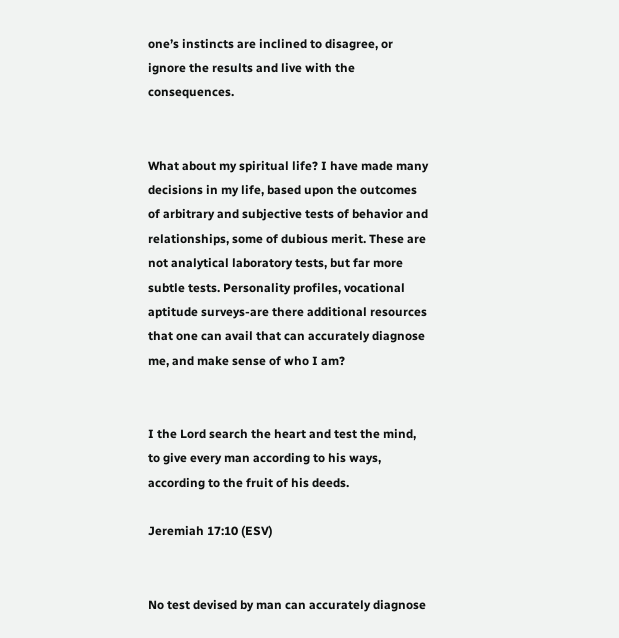one’s instincts are inclined to disagree, or ignore the results and live with the consequences.


What about my spiritual life? I have made many decisions in my life, based upon the outcomes of arbitrary and subjective tests of behavior and relationships, some of dubious merit. These are not analytical laboratory tests, but far more subtle tests. Personality profiles, vocational aptitude surveys-are there additional resources that one can avail that can accurately diagnose me, and make sense of who I am?


I the Lord search the heart and test the mind, to give every man according to his ways, according to the fruit of his deeds.

Jeremiah 17:10 (ESV)


No test devised by man can accurately diagnose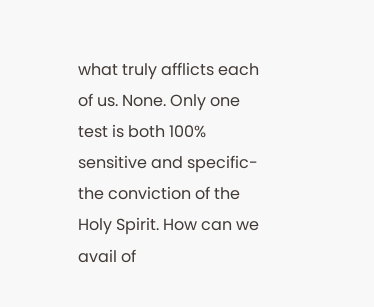what truly afflicts each of us. None. Only one test is both 100% sensitive and specific-the conviction of the Holy Spirit. How can we avail of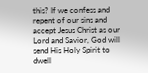this? If we confess and repent of our sins and accept Jesus Christ as our Lord and Savior, God will send His Holy Spirit to dwell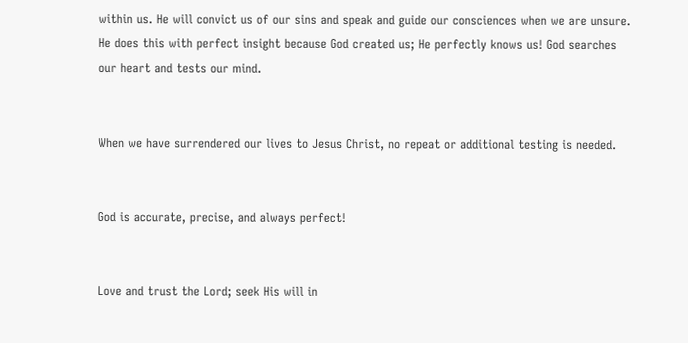within us. He will convict us of our sins and speak and guide our consciences when we are unsure. He does this with perfect insight because God created us; He perfectly knows us! God searches our heart and tests our mind.


When we have surrendered our lives to Jesus Christ, no repeat or additional testing is needed.


God is accurate, precise, and always perfect!


Love and trust the Lord; seek His will in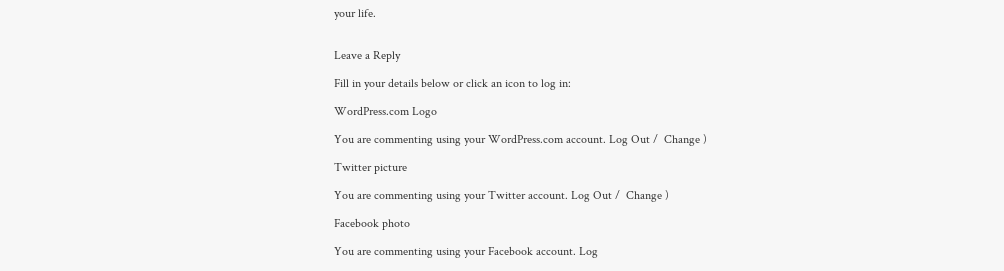your life.


Leave a Reply

Fill in your details below or click an icon to log in:

WordPress.com Logo

You are commenting using your WordPress.com account. Log Out /  Change )

Twitter picture

You are commenting using your Twitter account. Log Out /  Change )

Facebook photo

You are commenting using your Facebook account. Log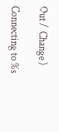Out /  Change )

Connecting to %s